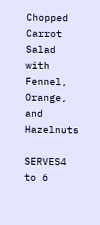Chopped Carrot Salad with Fennel, Orange, and Hazelnuts

SERVES4 to 6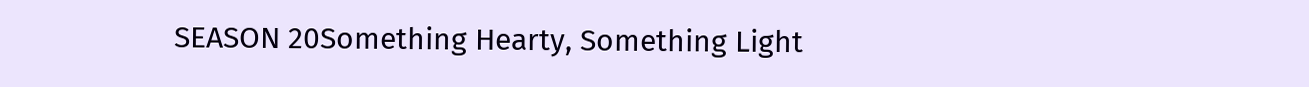SEASON 20Something Hearty, Something Light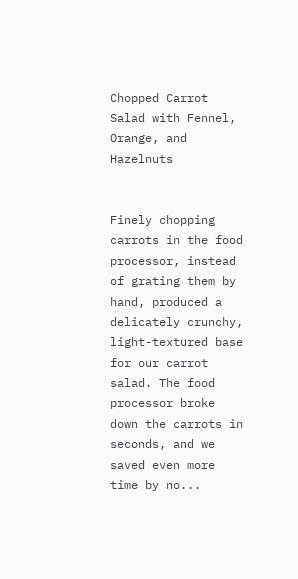Chopped Carrot Salad with Fennel, Orange, and Hazelnuts


Finely chopping carrots in the food processor, instead of grating them by hand, produced a delicately crunchy, light-textured base for our carrot salad. The food processor broke down the carrots in seconds, and we saved even more time by no...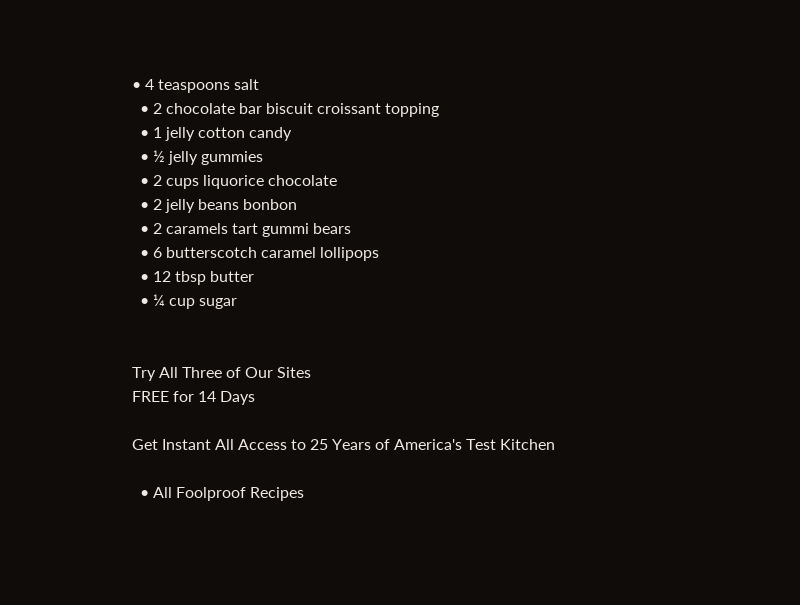• 4 teaspoons salt
  • 2 chocolate bar biscuit croissant topping
  • 1 jelly cotton candy
  • ½ jelly gummies
  • 2 cups liquorice chocolate
  • 2 jelly beans bonbon
  • 2 caramels tart gummi bears
  • 6 butterscotch caramel lollipops
  • 12 tbsp butter
  • ¼ cup sugar


Try All Three of Our Sites
FREE for 14 Days

Get Instant All Access to 25 Years of America's Test Kitchen

  • All Foolproof Recipes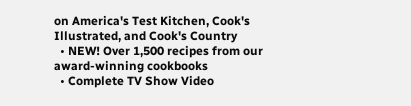on America's Test Kitchen, Cook's Illustrated, and Cook's Country
  • NEW! Over 1,500 recipes from our award-winning cookbooks
  • Complete TV Show Video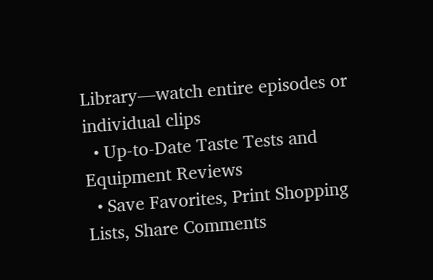Library—watch entire episodes or individual clips
  • Up-to-Date Taste Tests and Equipment Reviews
  • Save Favorites, Print Shopping Lists, Share Comments